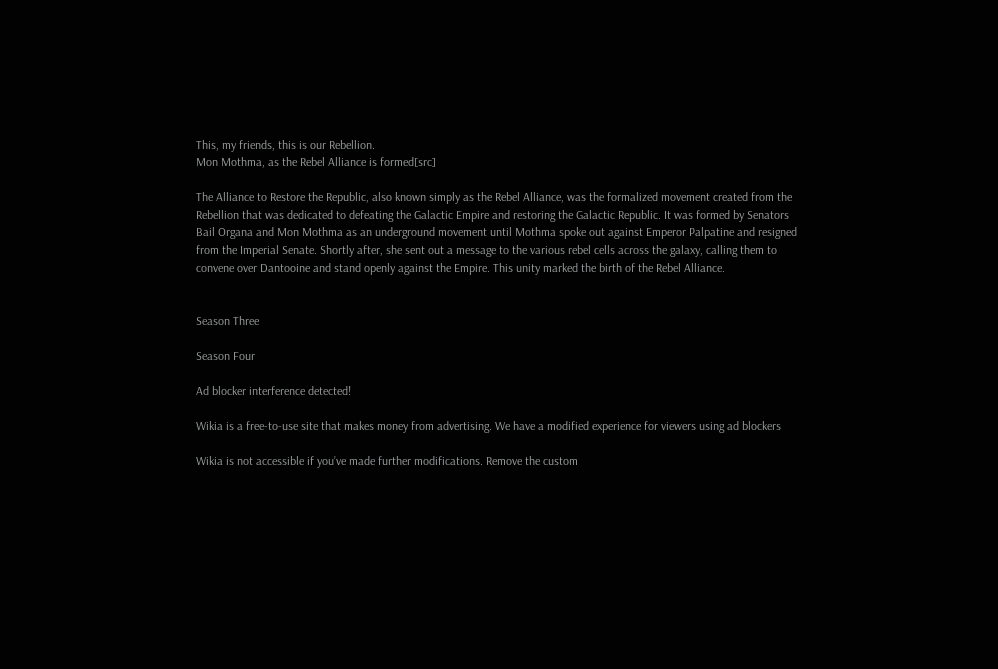This, my friends, this is our Rebellion.
Mon Mothma, as the Rebel Alliance is formed[src]

The Alliance to Restore the Republic, also known simply as the Rebel Alliance, was the formalized movement created from the Rebellion that was dedicated to defeating the Galactic Empire and restoring the Galactic Republic. It was formed by Senators Bail Organa and Mon Mothma as an underground movement until Mothma spoke out against Emperor Palpatine and resigned from the Imperial Senate. Shortly after, she sent out a message to the various rebel cells across the galaxy, calling them to convene over Dantooine and stand openly against the Empire. This unity marked the birth of the Rebel Alliance.


Season Three

Season Four

Ad blocker interference detected!

Wikia is a free-to-use site that makes money from advertising. We have a modified experience for viewers using ad blockers

Wikia is not accessible if you’ve made further modifications. Remove the custom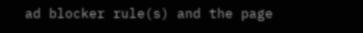ad blocker rule(s) and the page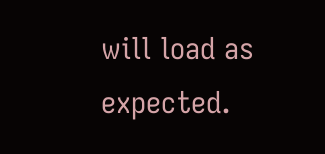will load as expected.